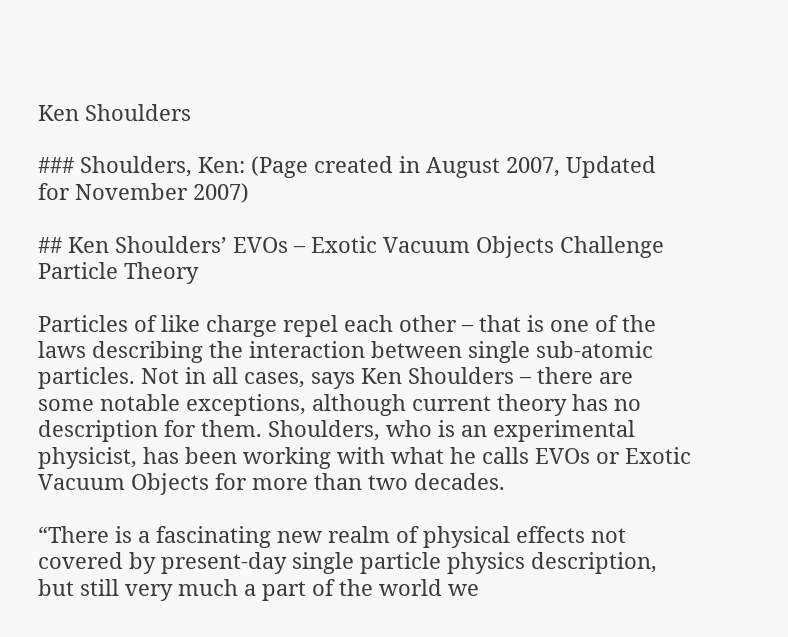Ken Shoulders

### Shoulders, Ken: (Page created in August 2007, Updated for November 2007)

## Ken Shoulders’ EVOs – Exotic Vacuum Objects Challenge Particle Theory

Particles of like charge repel each other – that is one of the laws describing the interaction between single sub-atomic particles. Not in all cases, says Ken Shoulders – there are some notable exceptions, although current theory has no description for them. Shoulders, who is an experimental physicist, has been working with what he calls EVOs or Exotic Vacuum Objects for more than two decades.

“There is a fascinating new realm of physical effects not covered by present-day single particle physics description, but still very much a part of the world we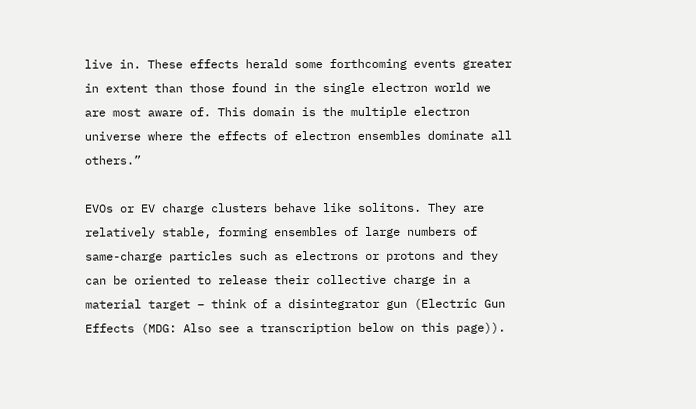live in. These effects herald some forthcoming events greater in extent than those found in the single electron world we are most aware of. This domain is the multiple electron universe where the effects of electron ensembles dominate all others.”

EVOs or EV charge clusters behave like solitons. They are relatively stable, forming ensembles of large numbers of same-charge particles such as electrons or protons and they can be oriented to release their collective charge in a material target – think of a disintegrator gun (Electric Gun Effects (MDG: Also see a transcription below on this page)).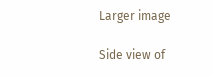Larger image

Side view of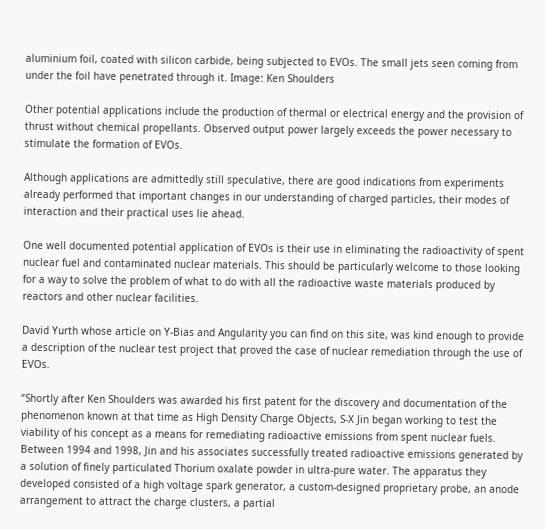aluminium foil, coated with silicon carbide, being subjected to EVOs. The small jets seen coming from under the foil have penetrated through it. Image: Ken Shoulders

Other potential applications include the production of thermal or electrical energy and the provision of thrust without chemical propellants. Observed output power largely exceeds the power necessary to stimulate the formation of EVOs.

Although applications are admittedly still speculative, there are good indications from experiments already performed that important changes in our understanding of charged particles, their modes of interaction and their practical uses lie ahead.

One well documented potential application of EVOs is their use in eliminating the radioactivity of spent nuclear fuel and contaminated nuclear materials. This should be particularly welcome to those looking for a way to solve the problem of what to do with all the radioactive waste materials produced by reactors and other nuclear facilities.

David Yurth whose article on Y-Bias and Angularity you can find on this site, was kind enough to provide a description of the nuclear test project that proved the case of nuclear remediation through the use of EVOs.

“Shortly after Ken Shoulders was awarded his first patent for the discovery and documentation of the phenomenon known at that time as High Density Charge Objects, S-X Jin began working to test the viability of his concept as a means for remediating radioactive emissions from spent nuclear fuels. Between 1994 and 1998, Jin and his associates successfully treated radioactive emissions generated by a solution of finely particulated Thorium oxalate powder in ultra-pure water. The apparatus they developed consisted of a high voltage spark generator, a custom-designed proprietary probe, an anode arrangement to attract the charge clusters, a partial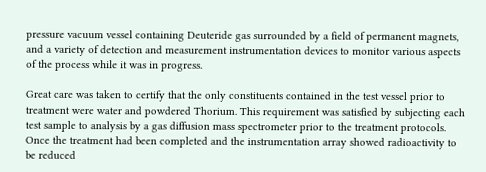pressure vacuum vessel containing Deuteride gas surrounded by a field of permanent magnets, and a variety of detection and measurement instrumentation devices to monitor various aspects of the process while it was in progress.

Great care was taken to certify that the only constituents contained in the test vessel prior to treatment were water and powdered Thorium. This requirement was satisfied by subjecting each test sample to analysis by a gas diffusion mass spectrometer prior to the treatment protocols. Once the treatment had been completed and the instrumentation array showed radioactivity to be reduced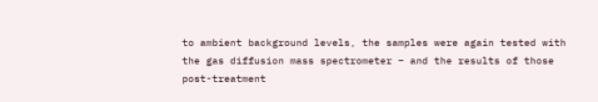to ambient background levels, the samples were again tested with the gas diffusion mass spectrometer – and the results of those post-treatment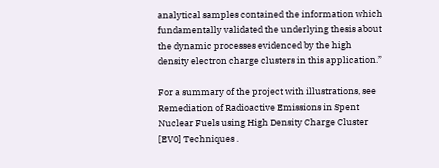analytical samples contained the information which fundamentally validated the underlying thesis about the dynamic processes evidenced by the high density electron charge clusters in this application.”

For a summary of the project with illustrations, see Remediation of Radioactive Emissions in Spent Nuclear Fuels using High Density Charge Cluster [EV0] Techniques .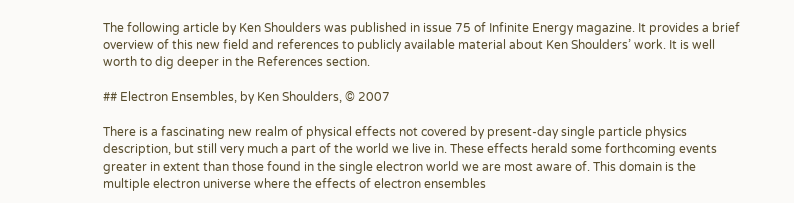The following article by Ken Shoulders was published in issue 75 of Infinite Energy magazine. It provides a brief overview of this new field and references to publicly available material about Ken Shoulders’ work. It is well worth to dig deeper in the References section.

## Electron Ensembles, by Ken Shoulders, © 2007

There is a fascinating new realm of physical effects not covered by present-day single particle physics description, but still very much a part of the world we live in. These effects herald some forthcoming events greater in extent than those found in the single electron world we are most aware of. This domain is the multiple electron universe where the effects of electron ensembles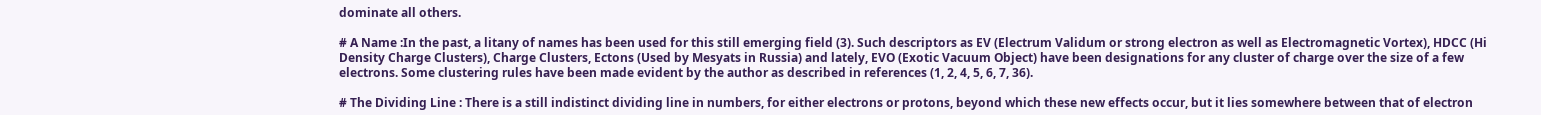dominate all others.

# A Name :In the past, a litany of names has been used for this still emerging field (3). Such descriptors as EV (Electrum Validum or strong electron as well as Electromagnetic Vortex), HDCC (Hi Density Charge Clusters), Charge Clusters, Ectons (Used by Mesyats in Russia) and lately, EVO (Exotic Vacuum Object) have been designations for any cluster of charge over the size of a few electrons. Some clustering rules have been made evident by the author as described in references (1, 2, 4, 5, 6, 7, 36).

# The Dividing Line : There is a still indistinct dividing line in numbers, for either electrons or protons, beyond which these new effects occur, but it lies somewhere between that of electron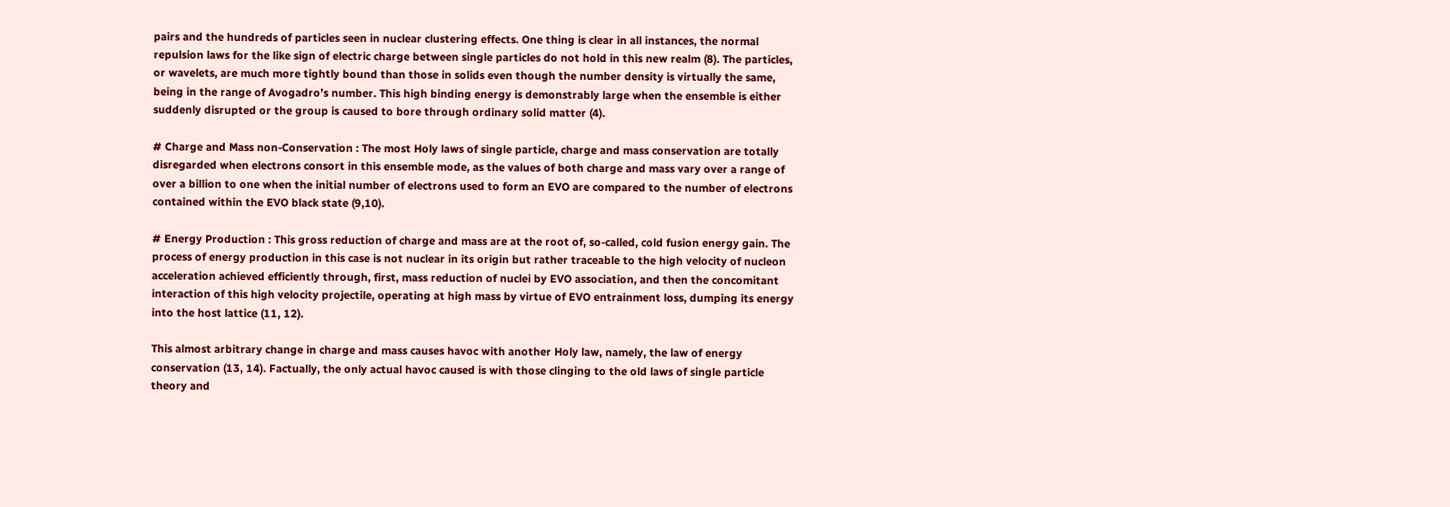pairs and the hundreds of particles seen in nuclear clustering effects. One thing is clear in all instances, the normal repulsion laws for the like sign of electric charge between single particles do not hold in this new realm (8). The particles, or wavelets, are much more tightly bound than those in solids even though the number density is virtually the same, being in the range of Avogadro’s number. This high binding energy is demonstrably large when the ensemble is either suddenly disrupted or the group is caused to bore through ordinary solid matter (4).

# Charge and Mass non-Conservation : The most Holy laws of single particle, charge and mass conservation are totally disregarded when electrons consort in this ensemble mode, as the values of both charge and mass vary over a range of over a billion to one when the initial number of electrons used to form an EVO are compared to the number of electrons contained within the EVO black state (9,10).

# Energy Production : This gross reduction of charge and mass are at the root of, so-called, cold fusion energy gain. The process of energy production in this case is not nuclear in its origin but rather traceable to the high velocity of nucleon acceleration achieved efficiently through, first, mass reduction of nuclei by EVO association, and then the concomitant interaction of this high velocity projectile, operating at high mass by virtue of EVO entrainment loss, dumping its energy into the host lattice (11, 12).

This almost arbitrary change in charge and mass causes havoc with another Holy law, namely, the law of energy conservation (13, 14). Factually, the only actual havoc caused is with those clinging to the old laws of single particle theory and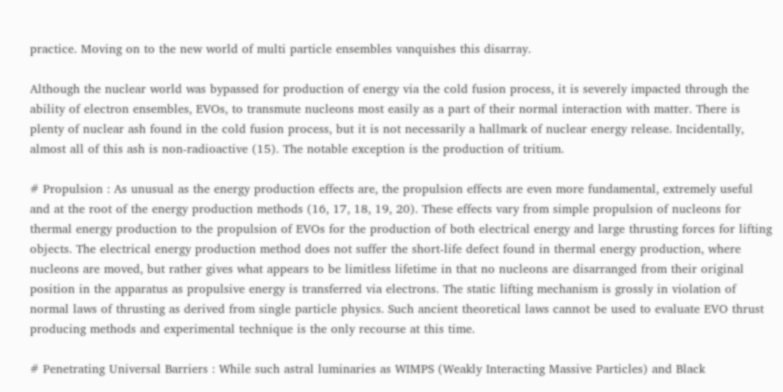practice. Moving on to the new world of multi particle ensembles vanquishes this disarray.

Although the nuclear world was bypassed for production of energy via the cold fusion process, it is severely impacted through the ability of electron ensembles, EVOs, to transmute nucleons most easily as a part of their normal interaction with matter. There is plenty of nuclear ash found in the cold fusion process, but it is not necessarily a hallmark of nuclear energy release. Incidentally, almost all of this ash is non-radioactive (15). The notable exception is the production of tritium.

# Propulsion : As unusual as the energy production effects are, the propulsion effects are even more fundamental, extremely useful and at the root of the energy production methods (16, 17, 18, 19, 20). These effects vary from simple propulsion of nucleons for thermal energy production to the propulsion of EVOs for the production of both electrical energy and large thrusting forces for lifting objects. The electrical energy production method does not suffer the short-life defect found in thermal energy production, where nucleons are moved, but rather gives what appears to be limitless lifetime in that no nucleons are disarranged from their original position in the apparatus as propulsive energy is transferred via electrons. The static lifting mechanism is grossly in violation of normal laws of thrusting as derived from single particle physics. Such ancient theoretical laws cannot be used to evaluate EVO thrust producing methods and experimental technique is the only recourse at this time.

# Penetrating Universal Barriers : While such astral luminaries as WIMPS (Weakly Interacting Massive Particles) and Black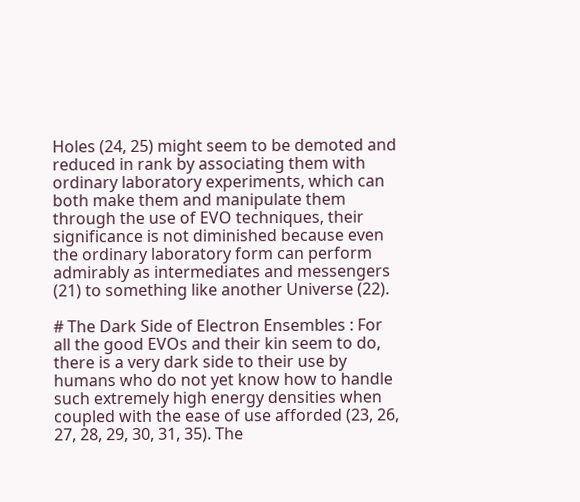Holes (24, 25) might seem to be demoted and reduced in rank by associating them with ordinary laboratory experiments, which can both make them and manipulate them through the use of EVO techniques, their significance is not diminished because even the ordinary laboratory form can perform admirably as intermediates and messengers (21) to something like another Universe (22).

# The Dark Side of Electron Ensembles : For all the good EVOs and their kin seem to do, there is a very dark side to their use by humans who do not yet know how to handle such extremely high energy densities when coupled with the ease of use afforded (23, 26, 27, 28, 29, 30, 31, 35). The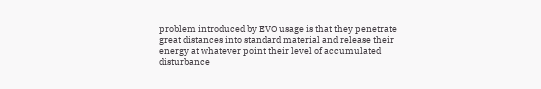problem introduced by EVO usage is that they penetrate great distances into standard material and release their energy at whatever point their level of accumulated disturbance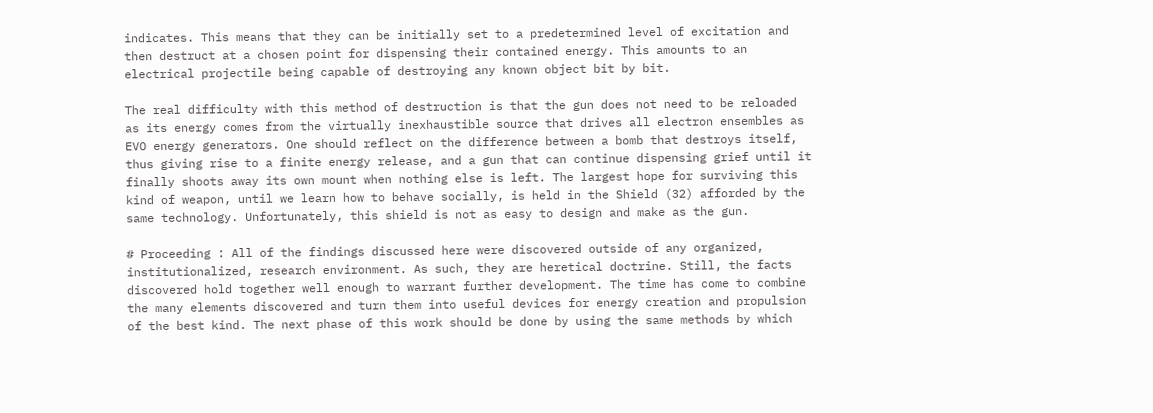indicates. This means that they can be initially set to a predetermined level of excitation and then destruct at a chosen point for dispensing their contained energy. This amounts to an electrical projectile being capable of destroying any known object bit by bit.

The real difficulty with this method of destruction is that the gun does not need to be reloaded as its energy comes from the virtually inexhaustible source that drives all electron ensembles as EVO energy generators. One should reflect on the difference between a bomb that destroys itself, thus giving rise to a finite energy release, and a gun that can continue dispensing grief until it finally shoots away its own mount when nothing else is left. The largest hope for surviving this kind of weapon, until we learn how to behave socially, is held in the Shield (32) afforded by the same technology. Unfortunately, this shield is not as easy to design and make as the gun.

# Proceeding : All of the findings discussed here were discovered outside of any organized, institutionalized, research environment. As such, they are heretical doctrine. Still, the facts discovered hold together well enough to warrant further development. The time has come to combine the many elements discovered and turn them into useful devices for energy creation and propulsion of the best kind. The next phase of this work should be done by using the same methods by which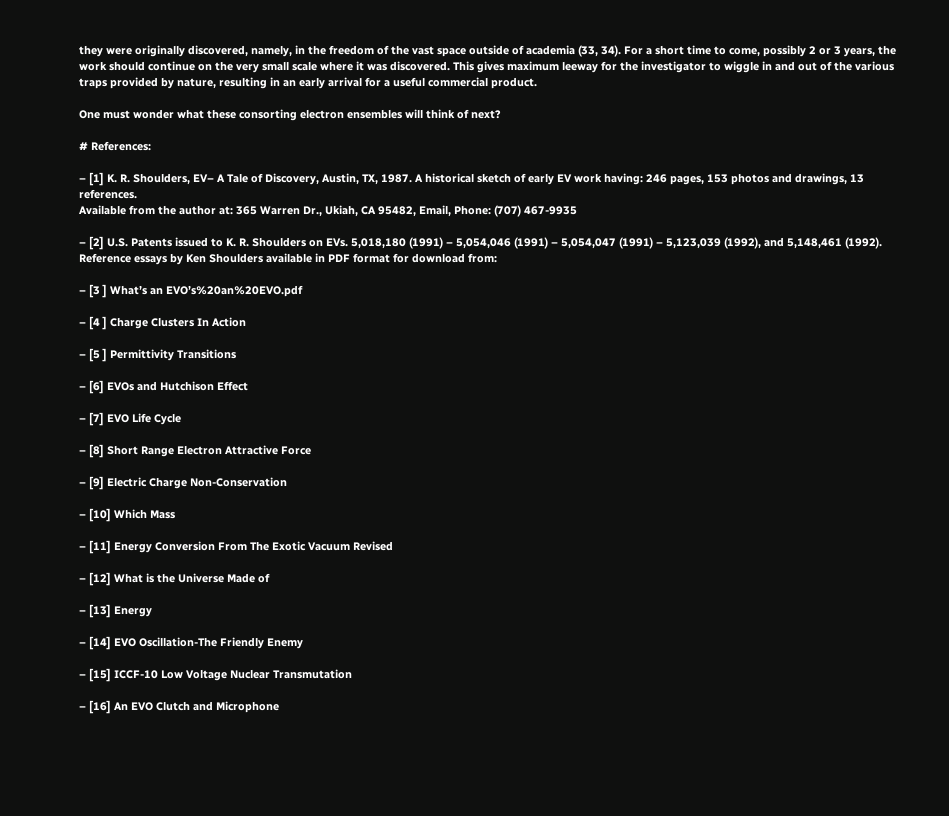they were originally discovered, namely, in the freedom of the vast space outside of academia (33, 34). For a short time to come, possibly 2 or 3 years, the work should continue on the very small scale where it was discovered. This gives maximum leeway for the investigator to wiggle in and out of the various traps provided by nature, resulting in an early arrival for a useful commercial product.

One must wonder what these consorting electron ensembles will think of next?

# References:

– [1] K. R. Shoulders, EV– A Tale of Discovery, Austin, TX, 1987. A historical sketch of early EV work having: 246 pages, 153 photos and drawings, 13 references.
Available from the author at: 365 Warren Dr., Ukiah, CA 95482, Email, Phone: (707) 467-9935

– [2] U.S. Patents issued to K. R. Shoulders on EVs. 5,018,180 (1991) – 5,054,046 (1991) – 5,054,047 (1991) – 5,123,039 (1992), and 5,148,461 (1992).
Reference essays by Ken Shoulders available in PDF format for download from:

– [3 ] What’s an EVO’s%20an%20EVO.pdf

– [4 ] Charge Clusters In Action

– [5 ] Permittivity Transitions

– [6] EVOs and Hutchison Effect

– [7] EVO Life Cycle

– [8] Short Range Electron Attractive Force

– [9] Electric Charge Non-Conservation

– [10] Which Mass

– [11] Energy Conversion From The Exotic Vacuum Revised

– [12] What is the Universe Made of

– [13] Energy

– [14] EVO Oscillation-The Friendly Enemy

– [15] ICCF-10 Low Voltage Nuclear Transmutation

– [16] An EVO Clutch and Microphone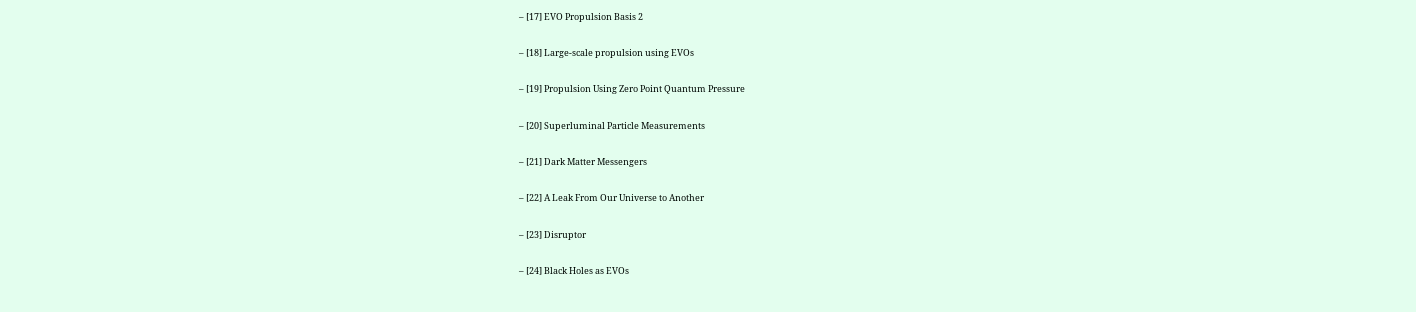– [17] EVO Propulsion Basis 2

– [18] Large-scale propulsion using EVOs

– [19] Propulsion Using Zero Point Quantum Pressure

– [20] Superluminal Particle Measurements

– [21] Dark Matter Messengers

– [22] A Leak From Our Universe to Another

– [23] Disruptor

– [24] Black Holes as EVOs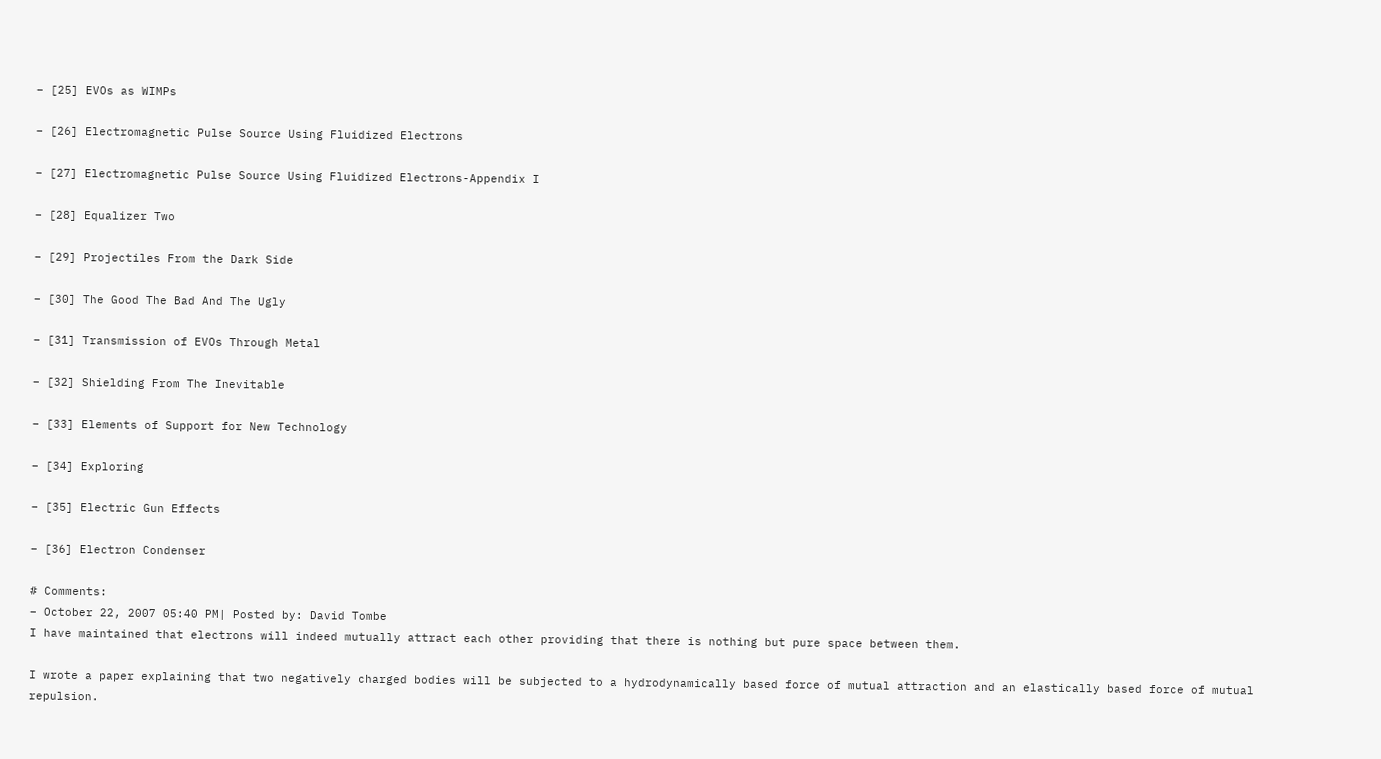– [25] EVOs as WIMPs

– [26] Electromagnetic Pulse Source Using Fluidized Electrons

– [27] Electromagnetic Pulse Source Using Fluidized Electrons-Appendix I

– [28] Equalizer Two

– [29] Projectiles From the Dark Side

– [30] The Good The Bad And The Ugly

– [31] Transmission of EVOs Through Metal

– [32] Shielding From The Inevitable

– [33] Elements of Support for New Technology

– [34] Exploring

– [35] Electric Gun Effects

– [36] Electron Condenser

# Comments:
– October 22, 2007 05:40 PM| Posted by: David Tombe
I have maintained that electrons will indeed mutually attract each other providing that there is nothing but pure space between them.

I wrote a paper explaining that two negatively charged bodies will be subjected to a hydrodynamically based force of mutual attraction and an elastically based force of mutual repulsion.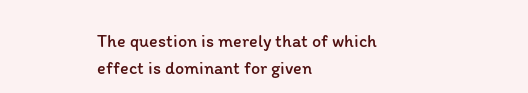The question is merely that of which effect is dominant for given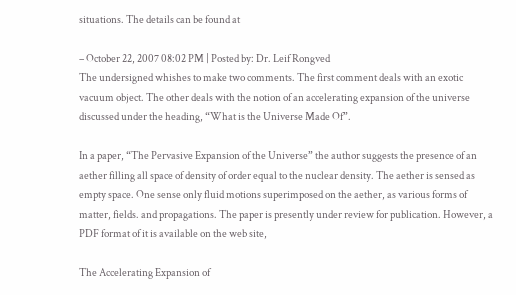situations. The details can be found at

– October 22, 2007 08:02 PM | Posted by: Dr. Leif Rongved
The undersigned whishes to make two comments. The first comment deals with an exotic vacuum object. The other deals with the notion of an accelerating expansion of the universe discussed under the heading, “What is the Universe Made Of”.

In a paper, “The Pervasive Expansion of the Universe” the author suggests the presence of an aether filling all space of density of order equal to the nuclear density. The aether is sensed as empty space. One sense only fluid motions superimposed on the aether, as various forms of matter, fields. and propagations. The paper is presently under review for publication. However, a PDF format of it is available on the web site,

The Accelerating Expansion of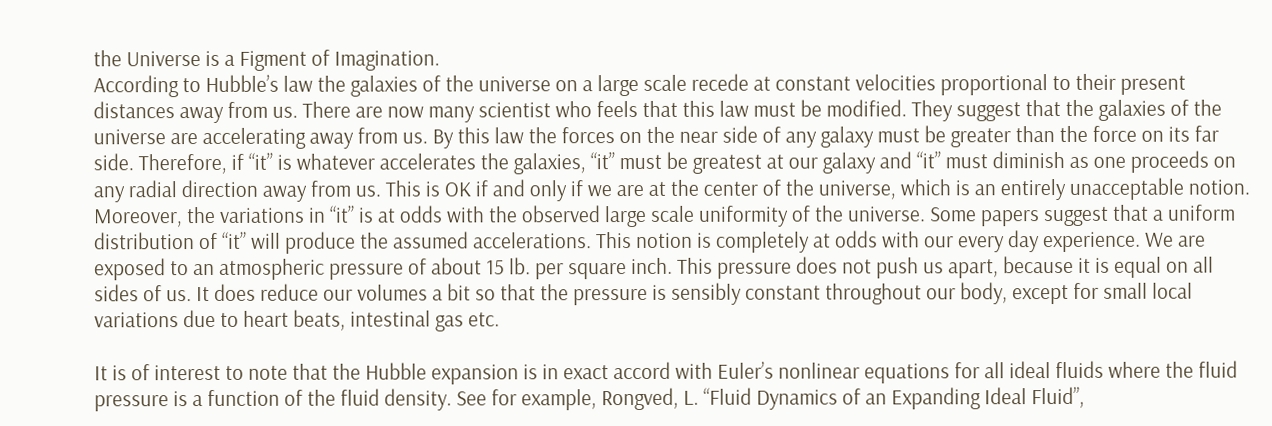the Universe is a Figment of Imagination.
According to Hubble’s law the galaxies of the universe on a large scale recede at constant velocities proportional to their present distances away from us. There are now many scientist who feels that this law must be modified. They suggest that the galaxies of the universe are accelerating away from us. By this law the forces on the near side of any galaxy must be greater than the force on its far side. Therefore, if “it” is whatever accelerates the galaxies, “it” must be greatest at our galaxy and “it” must diminish as one proceeds on any radial direction away from us. This is OK if and only if we are at the center of the universe, which is an entirely unacceptable notion. Moreover, the variations in “it” is at odds with the observed large scale uniformity of the universe. Some papers suggest that a uniform distribution of “it” will produce the assumed accelerations. This notion is completely at odds with our every day experience. We are exposed to an atmospheric pressure of about 15 lb. per square inch. This pressure does not push us apart, because it is equal on all sides of us. It does reduce our volumes a bit so that the pressure is sensibly constant throughout our body, except for small local variations due to heart beats, intestinal gas etc.

It is of interest to note that the Hubble expansion is in exact accord with Euler’s nonlinear equations for all ideal fluids where the fluid pressure is a function of the fluid density. See for example, Rongved, L. “Fluid Dynamics of an Expanding Ideal Fluid”,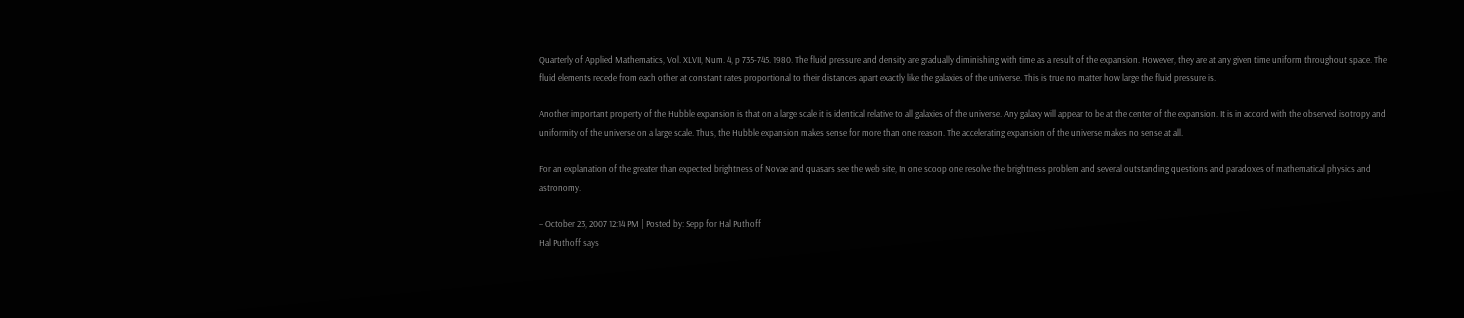Quarterly of Applied Mathematics, Vol. XLVII, Num. 4, p 735-745. 1980. The fluid pressure and density are gradually diminishing with time as a result of the expansion. However, they are at any given time uniform throughout space. The fluid elements recede from each other at constant rates proportional to their distances apart exactly like the galaxies of the universe. This is true no matter how large the fluid pressure is.

Another important property of the Hubble expansion is that on a large scale it is identical relative to all galaxies of the universe. Any galaxy will appear to be at the center of the expansion. It is in accord with the observed isotropy and uniformity of the universe on a large scale. Thus, the Hubble expansion makes sense for more than one reason. The accelerating expansion of the universe makes no sense at all.

For an explanation of the greater than expected brightness of Novae and quasars see the web site, In one scoop one resolve the brightness problem and several outstanding questions and paradoxes of mathematical physics and astronomy.

– October 23, 2007 12:14 PM | Posted by: Sepp for Hal Puthoff
Hal Puthoff says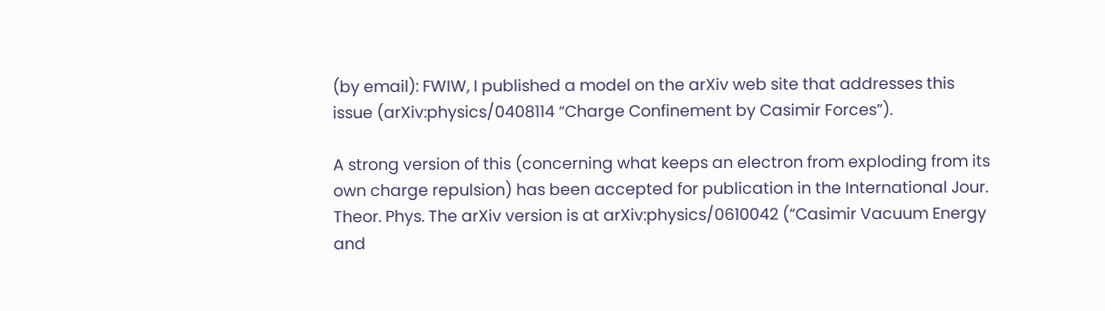(by email): FWIW, I published a model on the arXiv web site that addresses this issue (arXiv:physics/0408114 “Charge Confinement by Casimir Forces”).

A strong version of this (concerning what keeps an electron from exploding from its own charge repulsion) has been accepted for publication in the International Jour. Theor. Phys. The arXiv version is at arXiv:physics/0610042 (“Casimir Vacuum Energy and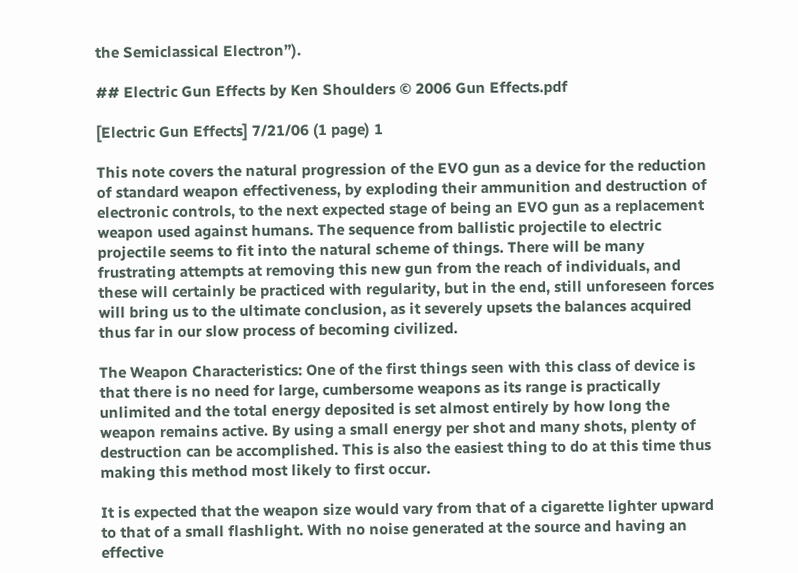the Semiclassical Electron”).

## Electric Gun Effects by Ken Shoulders © 2006 Gun Effects.pdf

[Electric Gun Effects] 7/21/06 (1 page) 1

This note covers the natural progression of the EVO gun as a device for the reduction of standard weapon effectiveness, by exploding their ammunition and destruction of electronic controls, to the next expected stage of being an EVO gun as a replacement weapon used against humans. The sequence from ballistic projectile to electric projectile seems to fit into the natural scheme of things. There will be many frustrating attempts at removing this new gun from the reach of individuals, and these will certainly be practiced with regularity, but in the end, still unforeseen forces will bring us to the ultimate conclusion, as it severely upsets the balances acquired thus far in our slow process of becoming civilized.

The Weapon Characteristics: One of the first things seen with this class of device is that there is no need for large, cumbersome weapons as its range is practically unlimited and the total energy deposited is set almost entirely by how long the weapon remains active. By using a small energy per shot and many shots, plenty of destruction can be accomplished. This is also the easiest thing to do at this time thus making this method most likely to first occur.

It is expected that the weapon size would vary from that of a cigarette lighter upward to that of a small flashlight. With no noise generated at the source and having an effective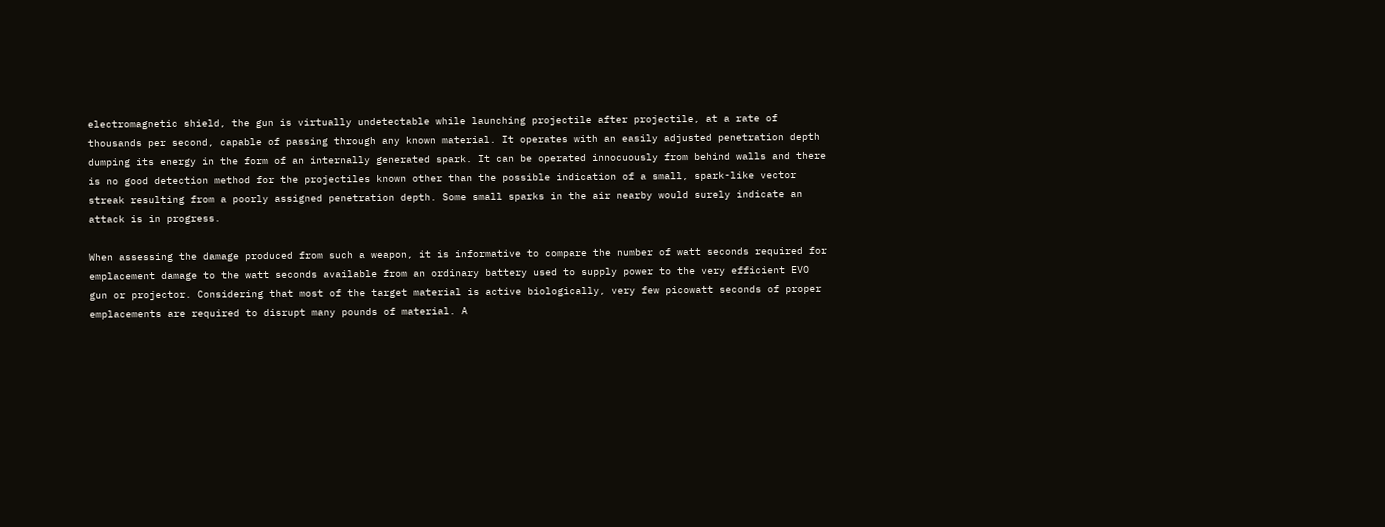electromagnetic shield, the gun is virtually undetectable while launching projectile after projectile, at a rate of thousands per second, capable of passing through any known material. It operates with an easily adjusted penetration depth dumping its energy in the form of an internally generated spark. It can be operated innocuously from behind walls and there is no good detection method for the projectiles known other than the possible indication of a small, spark-like vector streak resulting from a poorly assigned penetration depth. Some small sparks in the air nearby would surely indicate an attack is in progress.

When assessing the damage produced from such a weapon, it is informative to compare the number of watt seconds required for emplacement damage to the watt seconds available from an ordinary battery used to supply power to the very efficient EVO gun or projector. Considering that most of the target material is active biologically, very few picowatt seconds of proper emplacements are required to disrupt many pounds of material. A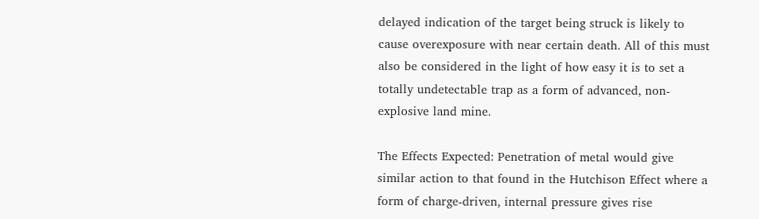delayed indication of the target being struck is likely to cause overexposure with near certain death. All of this must also be considered in the light of how easy it is to set a totally undetectable trap as a form of advanced, non-explosive land mine.

The Effects Expected: Penetration of metal would give similar action to that found in the Hutchison Effect where a form of charge-driven, internal pressure gives rise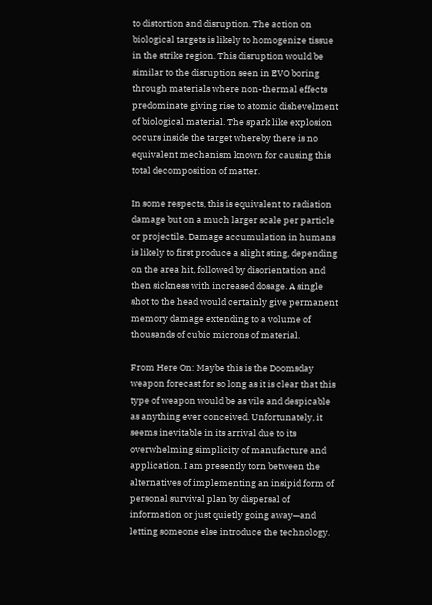to distortion and disruption. The action on biological targets is likely to homogenize tissue in the strike region. This disruption would be similar to the disruption seen in EVO boring through materials where non-thermal effects predominate giving rise to atomic dishevelment of biological material. The spark like explosion occurs inside the target whereby there is no equivalent mechanism known for causing this total decomposition of matter.

In some respects, this is equivalent to radiation damage but on a much larger scale per particle or projectile. Damage accumulation in humans is likely to first produce a slight sting, depending on the area hit, followed by disorientation and then sickness with increased dosage. A single shot to the head would certainly give permanent memory damage extending to a volume of thousands of cubic microns of material.

From Here On: Maybe this is the Doomsday weapon forecast for so long as it is clear that this type of weapon would be as vile and despicable as anything ever conceived. Unfortunately, it seems inevitable in its arrival due to its overwhelming simplicity of manufacture and application. I am presently torn between the alternatives of implementing an insipid form of personal survival plan by dispersal of information or just quietly going away—and letting someone else introduce the technology.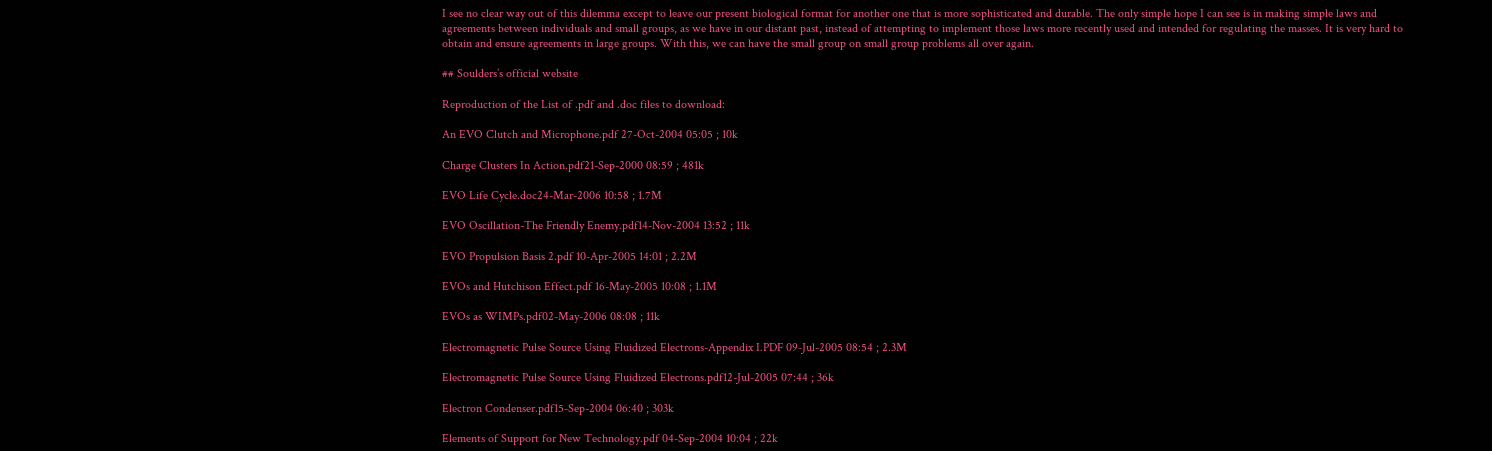I see no clear way out of this dilemma except to leave our present biological format for another one that is more sophisticated and durable. The only simple hope I can see is in making simple laws and agreements between individuals and small groups, as we have in our distant past, instead of attempting to implement those laws more recently used and intended for regulating the masses. It is very hard to obtain and ensure agreements in large groups. With this, we can have the small group on small group problems all over again.

## Soulders’s official website

Reproduction of the List of .pdf and .doc files to download:

An EVO Clutch and Microphone.pdf 27-Oct-2004 05:05 ; 10k

Charge Clusters In Action.pdf21-Sep-2000 08:59 ; 481k

EVO Life Cycle.doc24-Mar-2006 10:58 ; 1.7M

EVO Oscillation-The Friendly Enemy.pdf14-Nov-2004 13:52 ; 11k

EVO Propulsion Basis 2.pdf 10-Apr-2005 14:01 ; 2.2M

EVOs and Hutchison Effect.pdf 16-May-2005 10:08 ; 1.1M

EVOs as WIMPs.pdf02-May-2006 08:08 ; 11k

Electromagnetic Pulse Source Using Fluidized Electrons-Appendix I.PDF 09-Jul-2005 08:54 ; 2.3M

Electromagnetic Pulse Source Using Fluidized Electrons.pdf12-Jul-2005 07:44 ; 36k

Electron Condenser.pdf15-Sep-2004 06:40 ; 303k

Elements of Support for New Technology.pdf 04-Sep-2004 10:04 ; 22k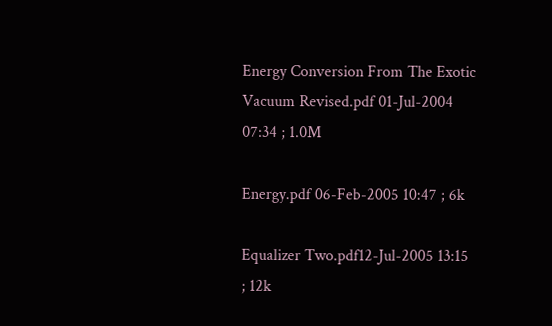Energy Conversion From The Exotic Vacuum Revised.pdf 01-Jul-2004 07:34 ; 1.0M

Energy.pdf 06-Feb-2005 10:47 ; 6k

Equalizer Two.pdf12-Jul-2005 13:15 ; 12k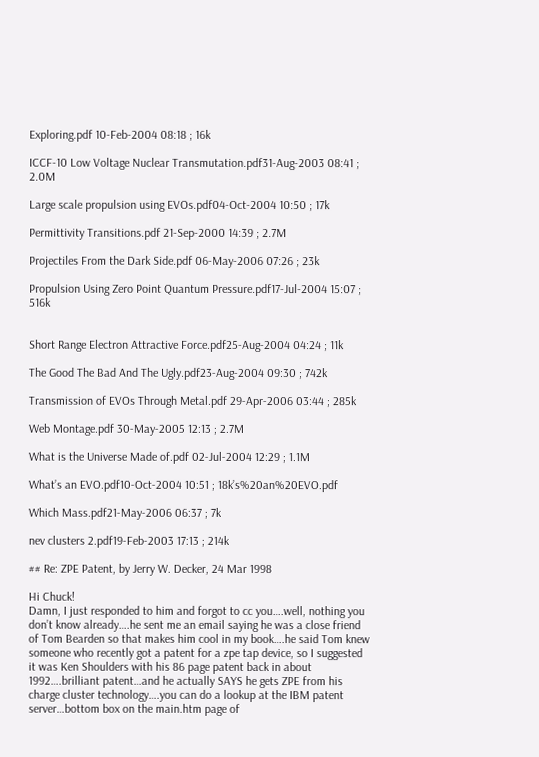Exploring.pdf 10-Feb-2004 08:18 ; 16k

ICCF-10 Low Voltage Nuclear Transmutation.pdf31-Aug-2003 08:41 ; 2.0M

Large scale propulsion using EVOs.pdf04-Oct-2004 10:50 ; 17k

Permittivity Transitions.pdf 21-Sep-2000 14:39 ; 2.7M

Projectiles From the Dark Side.pdf 06-May-2006 07:26 ; 23k

Propulsion Using Zero Point Quantum Pressure.pdf17-Jul-2004 15:07 ; 516k


Short Range Electron Attractive Force.pdf25-Aug-2004 04:24 ; 11k

The Good The Bad And The Ugly.pdf23-Aug-2004 09:30 ; 742k

Transmission of EVOs Through Metal.pdf 29-Apr-2006 03:44 ; 285k

Web Montage.pdf 30-May-2005 12:13 ; 2.7M

What is the Universe Made of.pdf 02-Jul-2004 12:29 ; 1.1M

What’s an EVO.pdf10-Oct-2004 10:51 ; 18k’s%20an%20EVO.pdf

Which Mass.pdf21-May-2006 06:37 ; 7k

nev clusters 2.pdf19-Feb-2003 17:13 ; 214k

## Re: ZPE Patent, by Jerry W. Decker, 24 Mar 1998

Hi Chuck!
Damn, I just responded to him and forgot to cc you….well, nothing you don’t know already….he sent me an email saying he was a close friend of Tom Bearden so that makes him cool in my book….he said Tom knew someone who recently got a patent for a zpe tap device, so I suggested it was Ken Shoulders with his 86 page patent back in about 1992….brilliant patent…and he actually SAYS he gets ZPE from his charge cluster technology….you can do a lookup at the IBM patent server…bottom box on the main.htm page of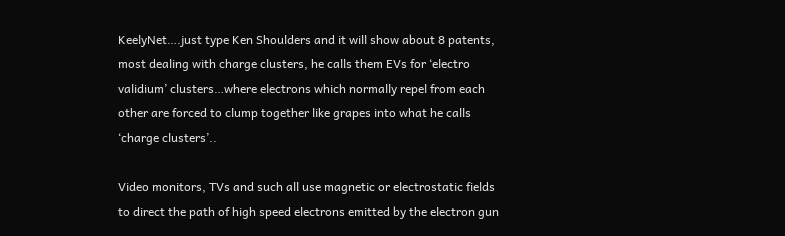KeelyNet….just type Ken Shoulders and it will show about 8 patents, most dealing with charge clusters, he calls them EVs for ‘electro validium’ clusters…where electrons which normally repel from each other are forced to clump together like grapes into what he calls ‘charge clusters’..

Video monitors, TVs and such all use magnetic or electrostatic fields to direct the path of high speed electrons emitted by the electron gun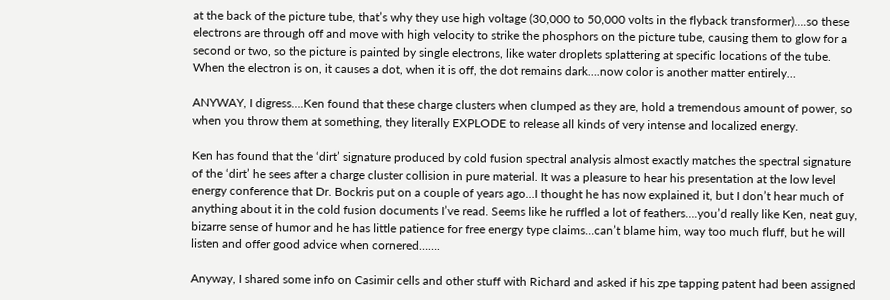at the back of the picture tube, that’s why they use high voltage (30,000 to 50,000 volts in the flyback transformer)….so these electrons are through off and move with high velocity to strike the phosphors on the picture tube, causing them to glow for a second or two, so the picture is painted by single electrons, like water droplets splattering at specific locations of the tube. When the electron is on, it causes a dot, when it is off, the dot remains dark….now color is another matter entirely…

ANYWAY, I digress….Ken found that these charge clusters when clumped as they are, hold a tremendous amount of power, so when you throw them at something, they literally EXPLODE to release all kinds of very intense and localized energy.

Ken has found that the ‘dirt’ signature produced by cold fusion spectral analysis almost exactly matches the spectral signature of the ‘dirt’ he sees after a charge cluster collision in pure material. It was a pleasure to hear his presentation at the low level energy conference that Dr. Bockris put on a couple of years ago…I thought he has now explained it, but I don’t hear much of anything about it in the cold fusion documents I’ve read. Seems like he ruffled a lot of feathers….you’d really like Ken, neat guy, bizarre sense of humor and he has little patience for free energy type claims…can’t blame him, way too much fluff, but he will listen and offer good advice when cornered…….

Anyway, I shared some info on Casimir cells and other stuff with Richard and asked if his zpe tapping patent had been assigned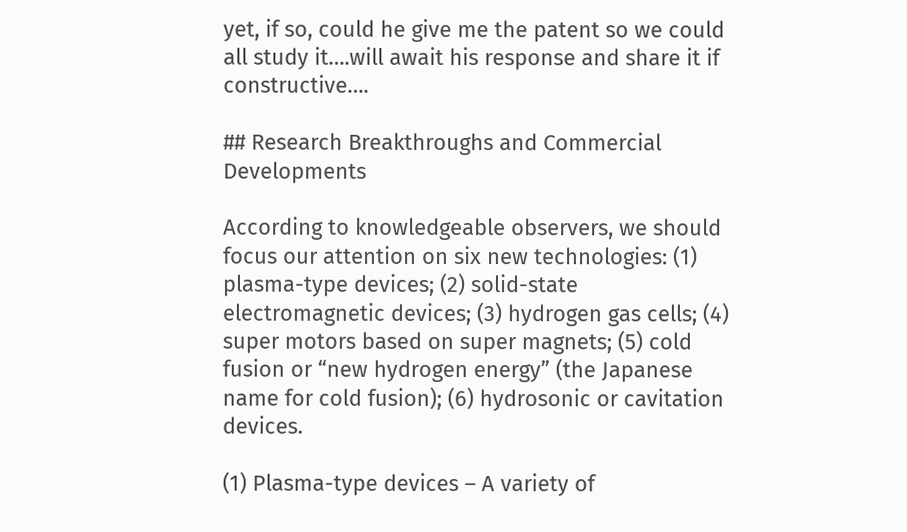yet, if so, could he give me the patent so we could all study it….will await his response and share it if constructive….

## Research Breakthroughs and Commercial Developments

According to knowledgeable observers, we should focus our attention on six new technologies: (1) plasma-type devices; (2) solid-state electromagnetic devices; (3) hydrogen gas cells; (4) super motors based on super magnets; (5) cold fusion or “new hydrogen energy” (the Japanese name for cold fusion); (6) hydrosonic or cavitation devices.

(1) Plasma-type devices – A variety of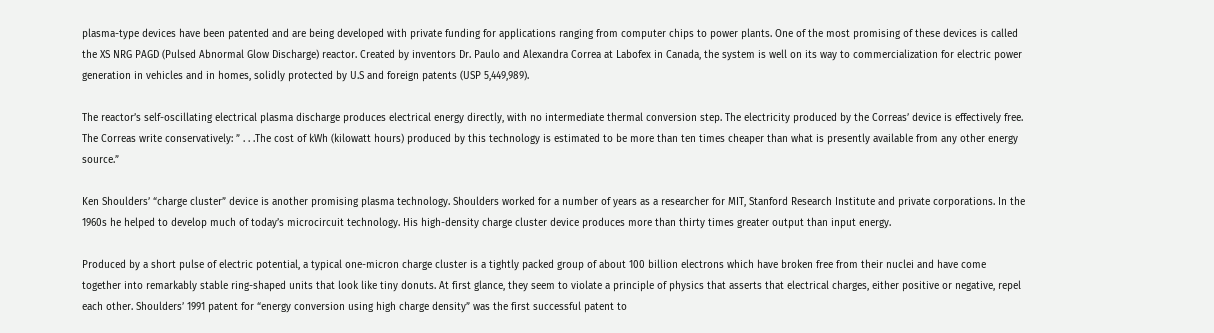plasma-type devices have been patented and are being developed with private funding for applications ranging from computer chips to power plants. One of the most promising of these devices is called the XS NRG PAGD (Pulsed Abnormal Glow Discharge) reactor. Created by inventors Dr. Paulo and Alexandra Correa at Labofex in Canada, the system is well on its way to commercialization for electric power generation in vehicles and in homes, solidly protected by U.S and foreign patents (USP 5,449,989).

The reactor’s self-oscillating electrical plasma discharge produces electrical energy directly, with no intermediate thermal conversion step. The electricity produced by the Correas’ device is effectively free. The Correas write conservatively: ” . . .The cost of kWh (kilowatt hours) produced by this technology is estimated to be more than ten times cheaper than what is presently available from any other energy source.”

Ken Shoulders’ “charge cluster” device is another promising plasma technology. Shoulders worked for a number of years as a researcher for MIT, Stanford Research Institute and private corporations. In the 1960s he helped to develop much of today’s microcircuit technology. His high-density charge cluster device produces more than thirty times greater output than input energy.

Produced by a short pulse of electric potential, a typical one-micron charge cluster is a tightly packed group of about 100 billion electrons which have broken free from their nuclei and have come together into remarkably stable ring-shaped units that look like tiny donuts. At first glance, they seem to violate a principle of physics that asserts that electrical charges, either positive or negative, repel each other. Shoulders’ 1991 patent for “energy conversion using high charge density” was the first successful patent to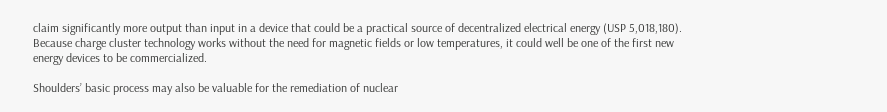claim significantly more output than input in a device that could be a practical source of decentralized electrical energy (USP 5,018,180). Because charge cluster technology works without the need for magnetic fields or low temperatures, it could well be one of the first new energy devices to be commercialized.

Shoulders’ basic process may also be valuable for the remediation of nuclear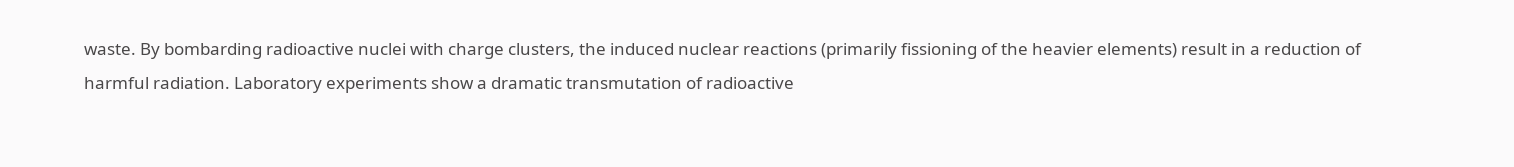waste. By bombarding radioactive nuclei with charge clusters, the induced nuclear reactions (primarily fissioning of the heavier elements) result in a reduction of harmful radiation. Laboratory experiments show a dramatic transmutation of radioactive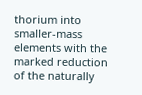thorium into smaller-mass elements with the marked reduction of the naturally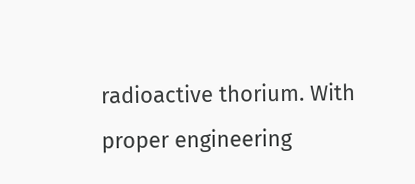radioactive thorium. With proper engineering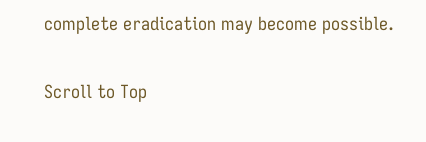complete eradication may become possible.

Scroll to Top